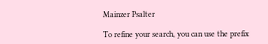Mainzer Psalter

To refine your search, you can use the prefix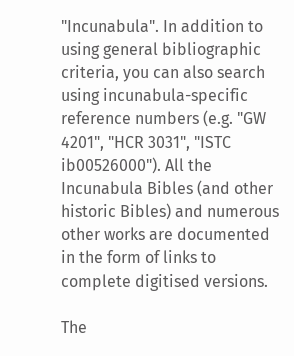"Incunabula". In addition to using general bibliographic criteria, you can also search using incunabula-specific reference numbers (e.g. "GW 4201", "HCR 3031", "ISTC ib00526000"). All the Incunabula Bibles (and other historic Bibles) and numerous other works are documented in the form of links to complete digitised versions.

The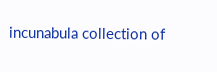incunabula collection of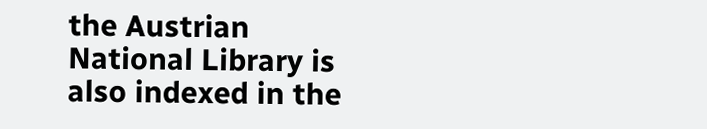the Austrian National Library is also indexed in the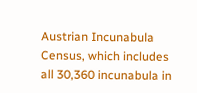Austrian Incunabula Census, which includes all 30,360 incunabula in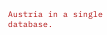Austria in a single database.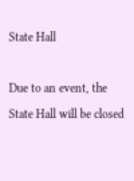State Hall

Due to an event, the State Hall will be closed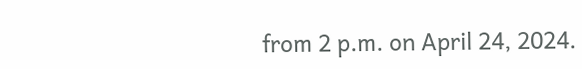from 2 p.m. on April 24, 2024.